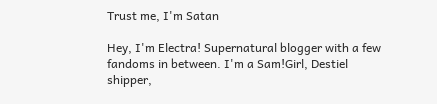Trust me, I'm Satan

Hey, I'm Electra! Supernatural blogger with a few fandoms in between. I'm a Sam!Girl, Destiel shipper,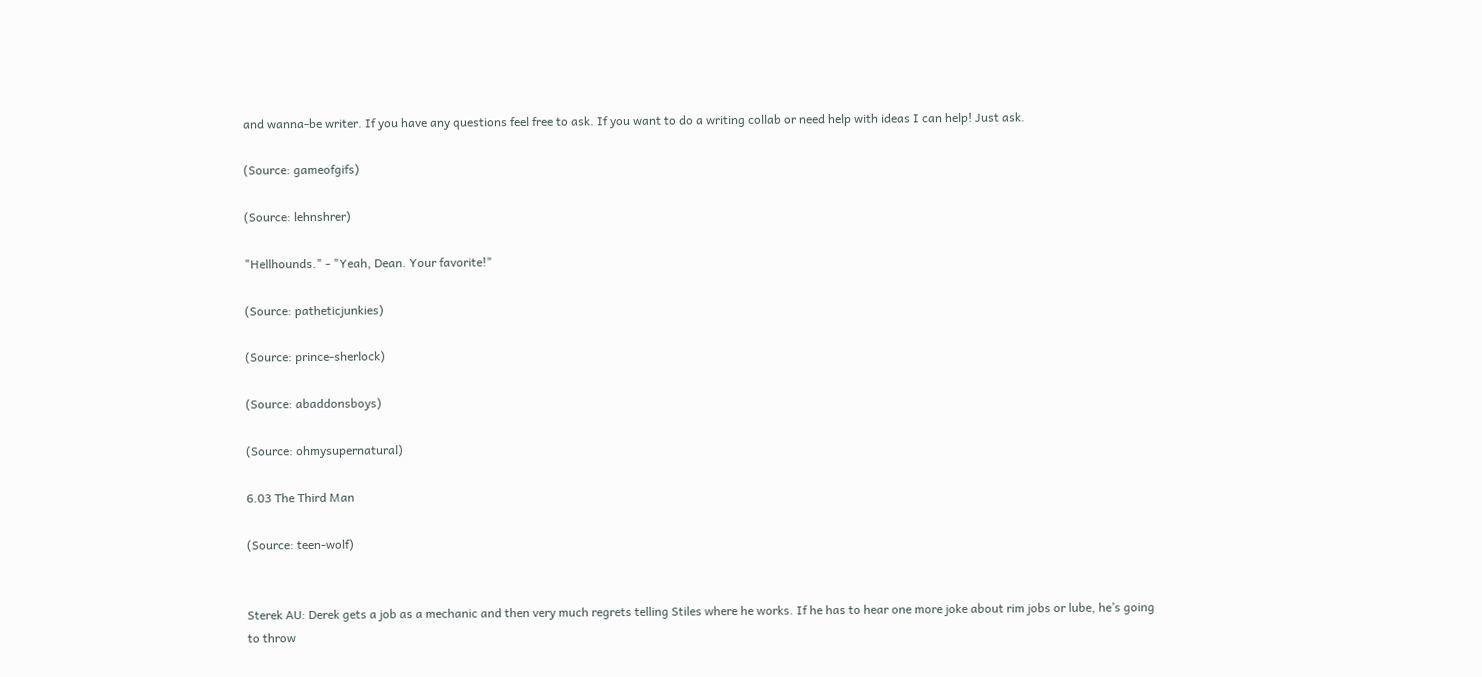and wanna-be writer. If you have any questions feel free to ask. If you want to do a writing collab or need help with ideas I can help! Just ask.

(Source: gameofgifs)

(Source: lehnshrer)

"Hellhounds." - "Yeah, Dean. Your favorite!"

(Source: patheticjunkies)

(Source: prince-sherlock)

(Source: abaddonsboys)

(Source: ohmysupernatural)

6.03 The Third Man

(Source: teen-wolf)


Sterek AU: Derek gets a job as a mechanic and then very much regrets telling Stiles where he works. If he has to hear one more joke about rim jobs or lube, he’s going to throw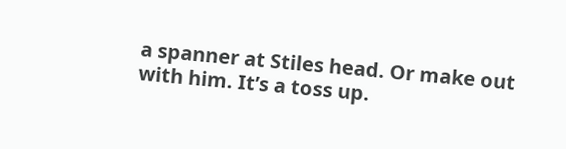a spanner at Stiles head. Or make out with him. It’s a toss up.